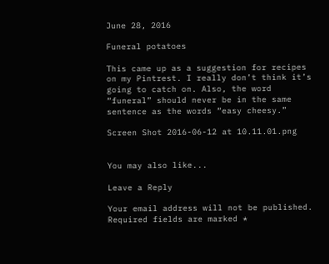June 28, 2016

Funeral potatoes

This came up as a suggestion for recipes on my Pintrest. I really don’t think it’s going to catch on. Also, the word “funeral” should never be in the same sentence as the words “easy cheesy.”

Screen Shot 2016-06-12 at 10.11.01.png


You may also like...

Leave a Reply

Your email address will not be published. Required fields are marked *